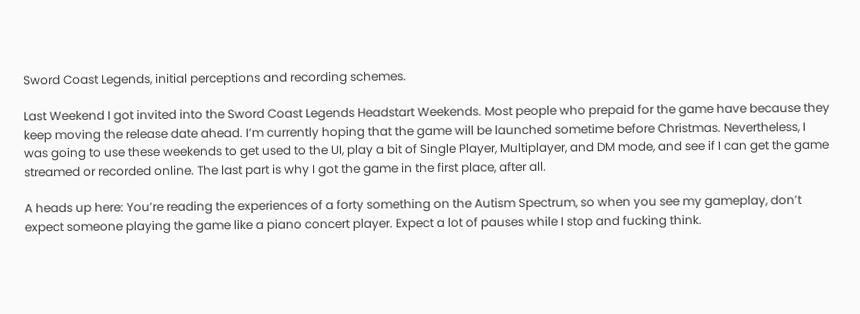Sword Coast Legends, initial perceptions and recording schemes.

Last Weekend I got invited into the Sword Coast Legends Headstart Weekends. Most people who prepaid for the game have because they keep moving the release date ahead. I’m currently hoping that the game will be launched sometime before Christmas. Nevertheless, I was going to use these weekends to get used to the UI, play a bit of Single Player, Multiplayer, and DM mode, and see if I can get the game streamed or recorded online. The last part is why I got the game in the first place, after all.

A heads up here: You’re reading the experiences of a forty something on the Autism Spectrum, so when you see my gameplay, don’t expect someone playing the game like a piano concert player. Expect a lot of pauses while I stop and fucking think.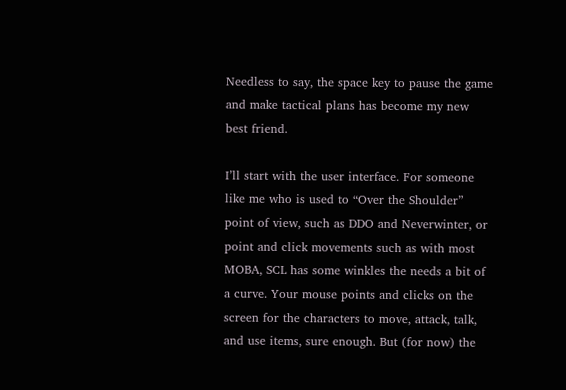Needless to say, the space key to pause the game and make tactical plans has become my new best friend.

I’ll start with the user interface. For someone like me who is used to “Over the Shoulder” point of view, such as DDO and Neverwinter, or point and click movements such as with most MOBA, SCL has some winkles the needs a bit of a curve. Your mouse points and clicks on the screen for the characters to move, attack, talk, and use items, sure enough. But (for now) the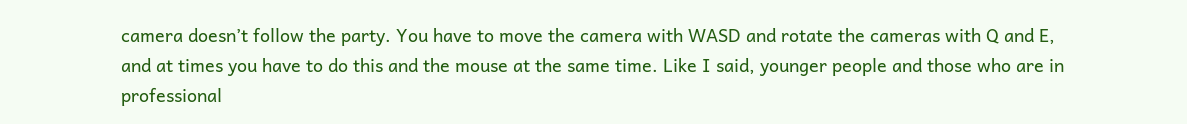camera doesn’t follow the party. You have to move the camera with WASD and rotate the cameras with Q and E, and at times you have to do this and the mouse at the same time. Like I said, younger people and those who are in professional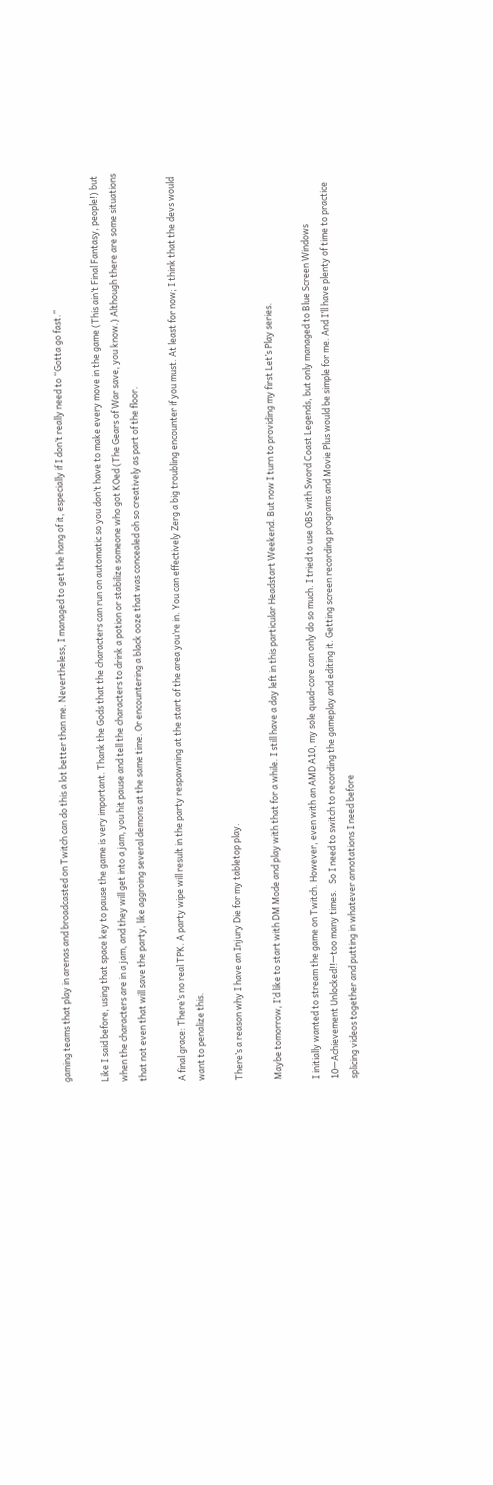gaming teams that play in arenas and broadcasted on Twitch can do this a lot better than me. Nevertheless, I managed to get the hang of it, especially if I don’t really need to “Gotta go fast.”

Like I said before, using that space key to pause the game is very important. Thank the Gods that the characters can run on automatic so you don’t have to make every move in the game (This ain’t Final Fantasy, people!) but when the characters are in a jam, and they will get into a jam, you hit pause and tell the characters to drink a potion or stabilize someone who got KOed (The Gears of War save, you know.) Although there are some situations that not even that will save the party, like aggroing several demons at the same time. Or encountering a black ooze that was concealed oh so creatively as part of the floor.

A final grace: There’s no real TPK. A party wipe will result in the party respawning at the start of the area you’re in. You can effectively Zerg a big troubling encounter if you must. At least for now; I think that the devs would want to penalize this.

There’s a reason why I have an Injury Die for my tabletop play.

Maybe tomorrow, I’d like to start with DM Mode and play with that for a while. I still have a day left in this particular Headstart Weekend. But now I turn to providing my first Let’s Play series.

I initially wanted to stream the game on Twitch. However, even with an AMD A10, my sole quad-core can only do so much. I tried to use OBS with Sword Coast Legends, but only managed to Blue Screen Windows 10—Achievement Unlocked!!—too many times.   So I need to switch to recording the gameplay and editing it. Getting screen recording programs and Movie Plus would be simple for me. And I’ll have plenty of time to practice splicing videos together and putting in whatever annotations I need before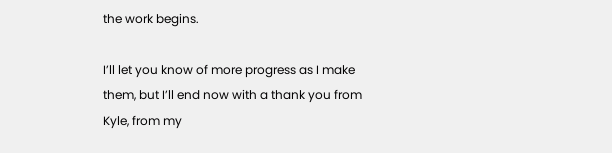the work begins.

I’ll let you know of more progress as I make them, but I’ll end now with a thank you from Kyle, from my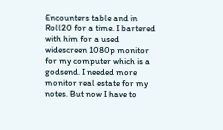Encounters table and in Roll20 for a time. I bartered with him for a used widescreen 1080p monitor for my computer which is a godsend. I needed more monitor real estate for my notes. But now I have to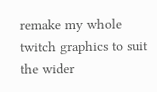remake my whole twitch graphics to suit the wider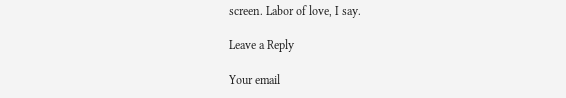screen. Labor of love, I say.

Leave a Reply

Your email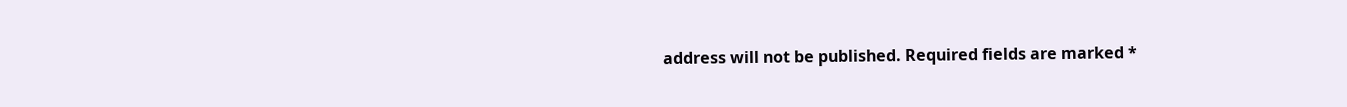address will not be published. Required fields are marked *